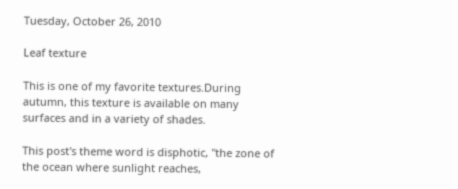Tuesday, October 26, 2010

Leaf texture

This is one of my favorite textures.During autumn, this texture is available on many surfaces and in a variety of shades.

This post's theme word is disphotic, "the zone of the ocean where sunlight reaches,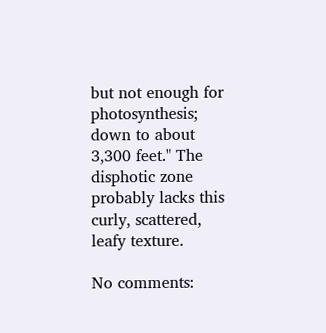but not enough for photosynthesis; down to about 3,300 feet." The disphotic zone probably lacks this curly, scattered, leafy texture.

No comments: